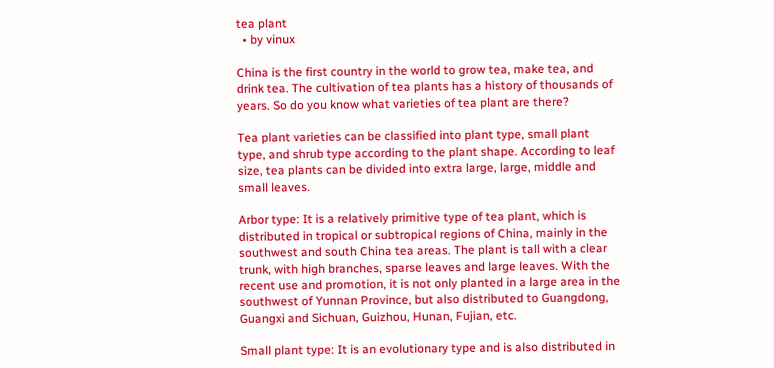tea plant
  • by vinux

China is the first country in the world to grow tea, make tea, and drink tea. The cultivation of tea plants has a history of thousands of years. So do you know what varieties of tea plant are there?

Tea plant varieties can be classified into plant type, small plant type, and shrub type according to the plant shape. According to leaf size, tea plants can be divided into extra large, large, middle and small leaves.

Arbor type: It is a relatively primitive type of tea plant, which is distributed in tropical or subtropical regions of China, mainly in the southwest and south China tea areas. The plant is tall with a clear trunk, with high branches, sparse leaves and large leaves. With the recent use and promotion, it is not only planted in a large area in the southwest of Yunnan Province, but also distributed to Guangdong, Guangxi and Sichuan, Guizhou, Hunan, Fujian, etc.

Small plant type: It is an evolutionary type and is also distributed in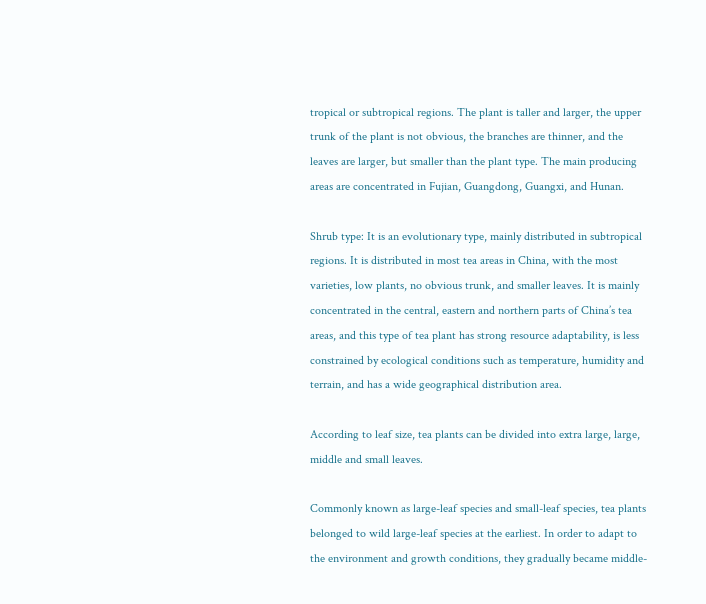tropical or subtropical regions. The plant is taller and larger, the upper trunk of the plant is not obvious, the branches are thinner, and the leaves are larger, but smaller than the plant type. The main producing areas are concentrated in Fujian, Guangdong, Guangxi, and Hunan.

Shrub type: It is an evolutionary type, mainly distributed in subtropical regions. It is distributed in most tea areas in China, with the most varieties, low plants, no obvious trunk, and smaller leaves. It is mainly concentrated in the central, eastern and northern parts of China’s tea areas, and this type of tea plant has strong resource adaptability, is less constrained by ecological conditions such as temperature, humidity and terrain, and has a wide geographical distribution area.

According to leaf size, tea plants can be divided into extra large, large, middle and small leaves.

Commonly known as large-leaf species and small-leaf species, tea plants belonged to wild large-leaf species at the earliest. In order to adapt to the environment and growth conditions, they gradually became middle-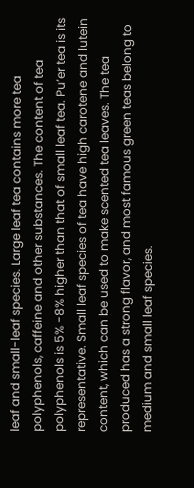leaf and small-leaf species. Large leaf tea contains more tea polyphenols, caffeine and other substances. The content of tea polyphenols is 5% -8% higher than that of small leaf tea. Pu’er tea is its representative. Small leaf species of tea have high carotene and lutein content, which can be used to make scented tea leaves. The tea produced has a strong flavor, and most famous green teas belong to medium and small leaf species.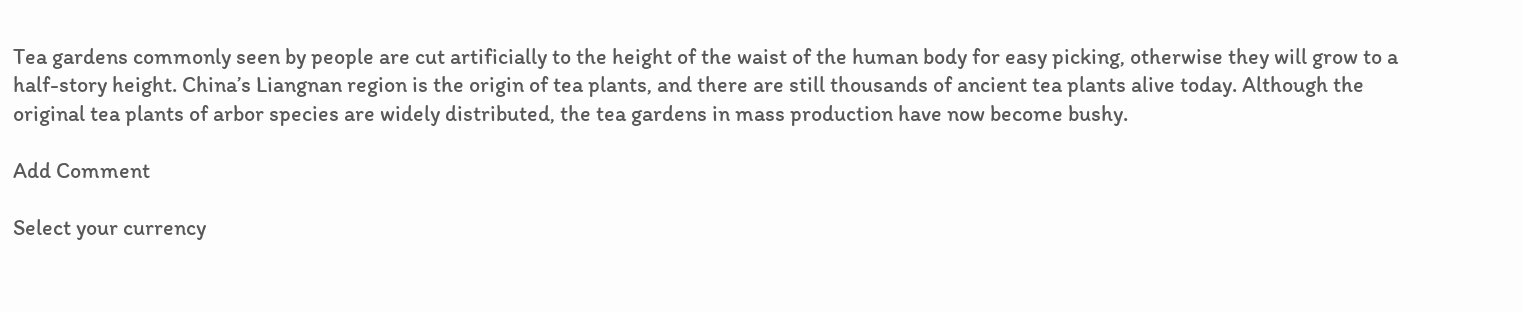Tea gardens commonly seen by people are cut artificially to the height of the waist of the human body for easy picking, otherwise they will grow to a half-story height. China’s Liangnan region is the origin of tea plants, and there are still thousands of ancient tea plants alive today. Although the original tea plants of arbor species are widely distributed, the tea gardens in mass production have now become bushy.

Add Comment

Select your currency